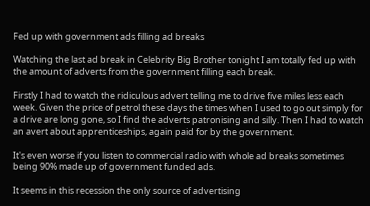Fed up with government ads filling ad breaks

Watching the last ad break in Celebrity Big Brother tonight I am totally fed up with the amount of adverts from the government filling each break.

Firstly I had to watch the ridiculous advert telling me to drive five miles less each week. Given the price of petrol these days the times when I used to go out simply for a drive are long gone, so I find the adverts patronising and silly. Then I had to watch an avert about apprenticeships, again paid for by the government.

It's even worse if you listen to commercial radio with whole ad breaks sometimes being 90% made up of government funded ads.

It seems in this recession the only source of advertising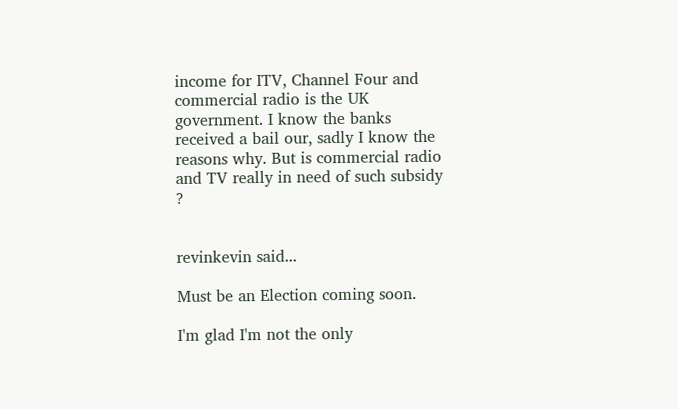income for ITV, Channel Four and commercial radio is the UK government. I know the banks received a bail our, sadly I know the reasons why. But is commercial radio and TV really in need of such subsidy ?


revinkevin said...

Must be an Election coming soon.

I'm glad I'm not the only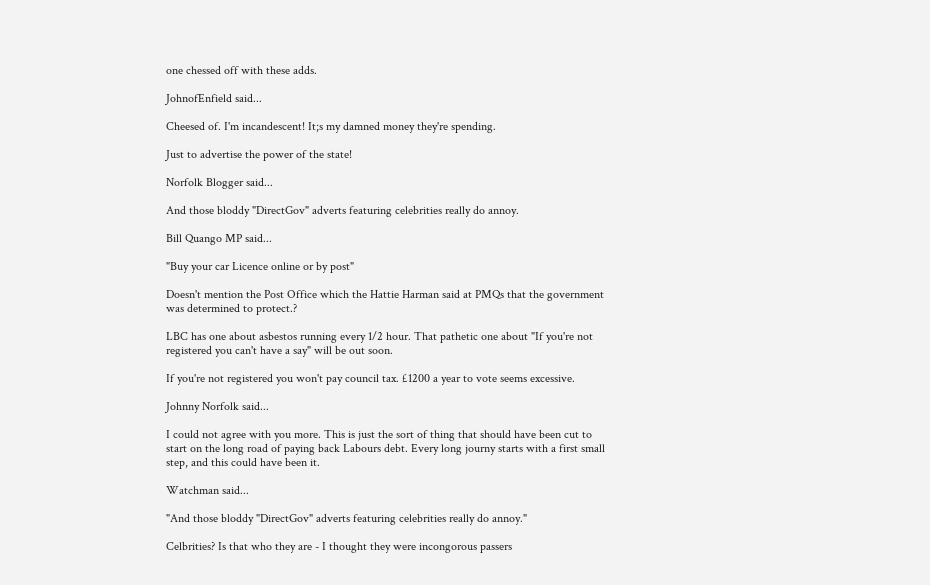one chessed off with these adds.

JohnofEnfield said...

Cheesed of. I'm incandescent! It;s my damned money they're spending.

Just to advertise the power of the state!

Norfolk Blogger said...

And those bloddy "DirectGov" adverts featuring celebrities really do annoy.

Bill Quango MP said...

"Buy your car Licence online or by post"

Doesn't mention the Post Office which the Hattie Harman said at PMQs that the government was determined to protect.?

LBC has one about asbestos running every 1/2 hour. That pathetic one about "If you're not registered you can't have a say" will be out soon.

If you're not registered you won't pay council tax. £1200 a year to vote seems excessive.

Johnny Norfolk said...

I could not agree with you more. This is just the sort of thing that should have been cut to start on the long road of paying back Labours debt. Every long journy starts with a first small step, and this could have been it.

Watchman said...

"And those bloddy "DirectGov" adverts featuring celebrities really do annoy."

Celbrities? Is that who they are - I thought they were incongorous passers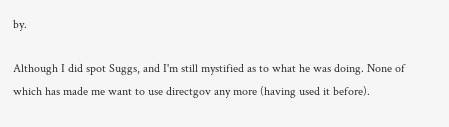by.

Although I did spot Suggs, and I'm still mystified as to what he was doing. None of which has made me want to use directgov any more (having used it before).